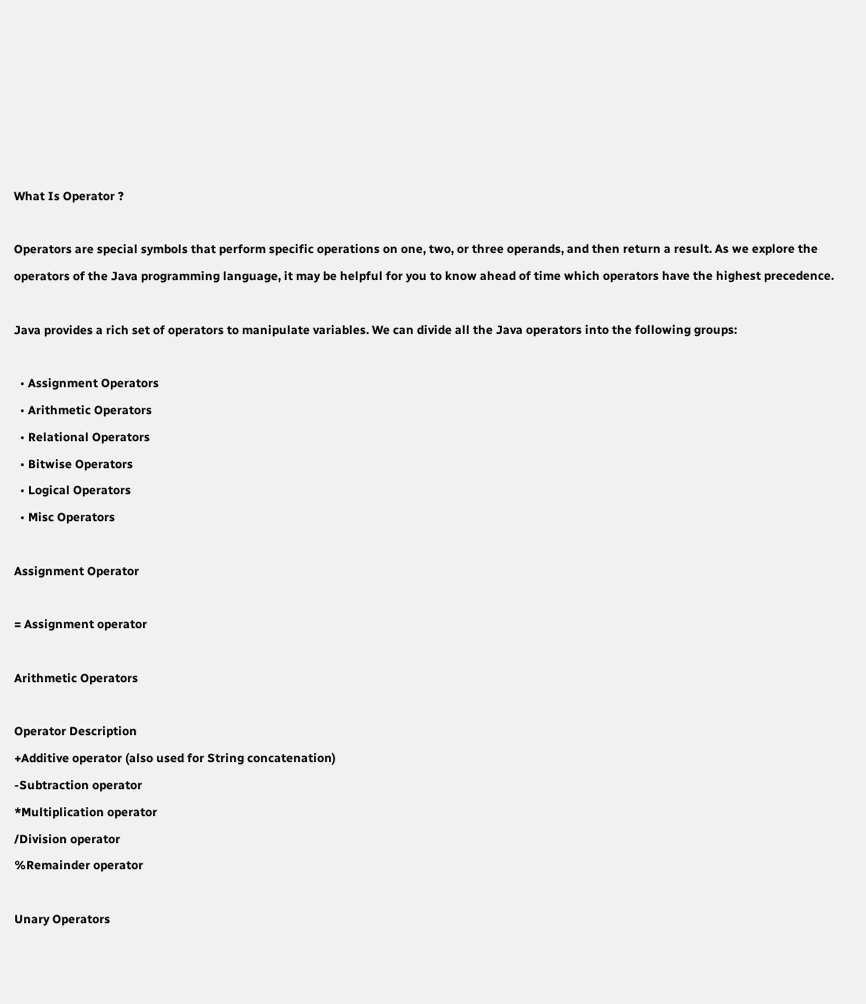What Is Operator ?

Operators are special symbols that perform specific operations on one, two, or three operands, and then return a result. As we explore the operators of the Java programming language, it may be helpful for you to know ahead of time which operators have the highest precedence.

Java provides a rich set of operators to manipulate variables. We can divide all the Java operators into the following groups:

  • Assignment Operators
  • Arithmetic Operators
  • Relational Operators
  • Bitwise Operators
  • Logical Operators
  • Misc Operators

Assignment Operator

= Assignment operator

Arithmetic Operators

Operator Description
+Additive operator (also used for String concatenation)
-Subtraction operator
*Multiplication operator
/Division operator
%Remainder operator

Unary Operators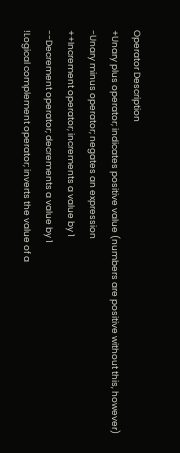Operator Description
+Unary plus operator; indicates positive value (numbers are positive without this, however)
-Unary minus operator; negates an expression
++Increment operator; increments a value by 1
--Decrement operator; decrements a value by 1
!Logical complement operator; inverts the value of a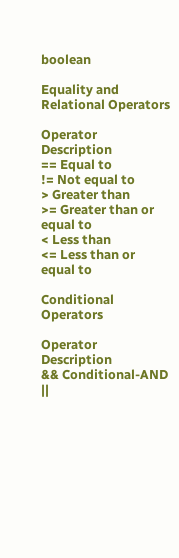boolean

Equality and Relational Operators

Operator Description
== Equal to
!= Not equal to
> Greater than
>= Greater than or equal to
< Less than
<= Less than or equal to

Conditional Operators

Operator Description
&& Conditional-AND
||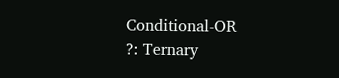Conditional-OR
?: Ternary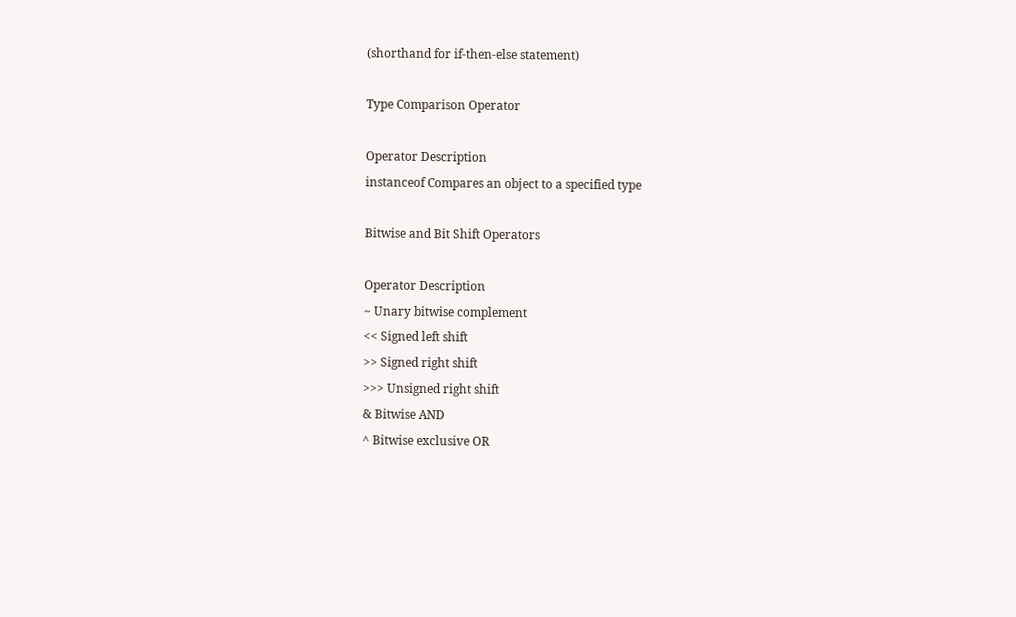(shorthand for if-then-else statement)

Type Comparison Operator

Operator Description
instanceof Compares an object to a specified type

Bitwise and Bit Shift Operators

Operator Description
~ Unary bitwise complement
<< Signed left shift
>> Signed right shift
>>> Unsigned right shift
& Bitwise AND
^ Bitwise exclusive OR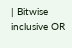| Bitwise inclusive OR